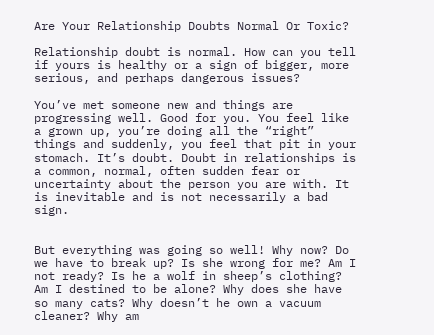Are Your Relationship Doubts Normal Or Toxic?

Relationship doubt is normal. How can you tell if yours is healthy or a sign of bigger, more serious, and perhaps dangerous issues?

You’ve met someone new and things are progressing well. Good for you. You feel like a grown up, you’re doing all the “right” things and suddenly, you feel that pit in your stomach. It’s doubt. Doubt in relationships is a common, normal, often sudden fear or uncertainty about the person you are with. It is inevitable and is not necessarily a bad sign.


But everything was going so well! Why now? Do we have to break up? Is she wrong for me? Am I not ready? Is he a wolf in sheep’s clothing? Am I destined to be alone? Why does she have so many cats? Why doesn’t he own a vacuum cleaner? Why am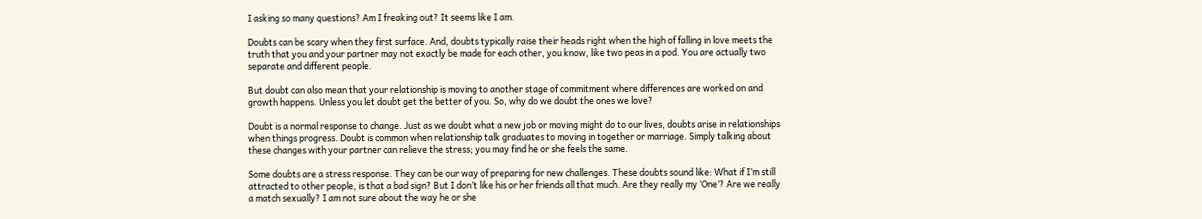I asking so many questions? Am I freaking out? It seems like I am.

Doubts can be scary when they first surface. And, doubts typically raise their heads right when the high of falling in love meets the truth that you and your partner may not exactly be made for each other, you know, like two peas in a pod. You are actually two separate and different people.

But doubt can also mean that your relationship is moving to another stage of commitment where differences are worked on and growth happens. Unless you let doubt get the better of you. So, why do we doubt the ones we love?

Doubt is a normal response to change. Just as we doubt what a new job or moving might do to our lives, doubts arise in relationships when things progress. Doubt is common when relationship talk graduates to moving in together or marriage. Simply talking about these changes with your partner can relieve the stress; you may find he or she feels the same.

Some doubts are a stress response. They can be our way of preparing for new challenges. These doubts sound like: What if I’m still attracted to other people, is that a bad sign? But I don’t like his or her friends all that much. Are they really my ‘One’? Are we really a match sexually? I am not sure about the way he or she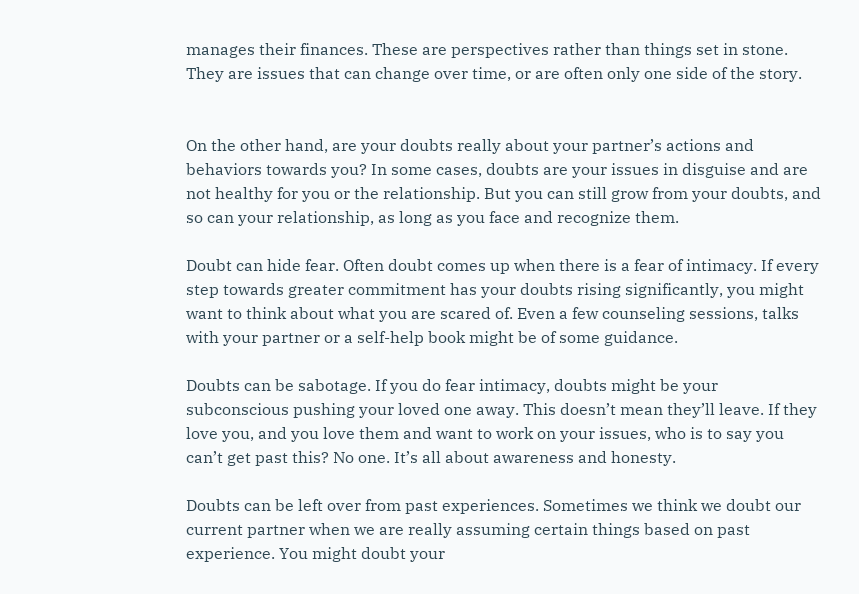manages their finances. These are perspectives rather than things set in stone. They are issues that can change over time, or are often only one side of the story.


On the other hand, are your doubts really about your partner’s actions and behaviors towards you? In some cases, doubts are your issues in disguise and are not healthy for you or the relationship. But you can still grow from your doubts, and so can your relationship, as long as you face and recognize them.

Doubt can hide fear. Often doubt comes up when there is a fear of intimacy. If every step towards greater commitment has your doubts rising significantly, you might want to think about what you are scared of. Even a few counseling sessions, talks with your partner or a self-help book might be of some guidance.

Doubts can be sabotage. If you do fear intimacy, doubts might be your subconscious pushing your loved one away. This doesn’t mean they’ll leave. If they love you, and you love them and want to work on your issues, who is to say you can’t get past this? No one. It’s all about awareness and honesty.

Doubts can be left over from past experiences. Sometimes we think we doubt our current partner when we are really assuming certain things based on past experience. You might doubt your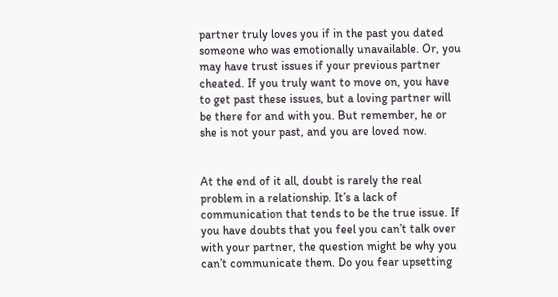partner truly loves you if in the past you dated someone who was emotionally unavailable. Or, you may have trust issues if your previous partner cheated. If you truly want to move on, you have to get past these issues, but a loving partner will be there for and with you. But remember, he or she is not your past, and you are loved now.


At the end of it all, doubt is rarely the real problem in a relationship. It’s a lack of communication that tends to be the true issue. If you have doubts that you feel you can’t talk over with your partner, the question might be why you can’t communicate them. Do you fear upsetting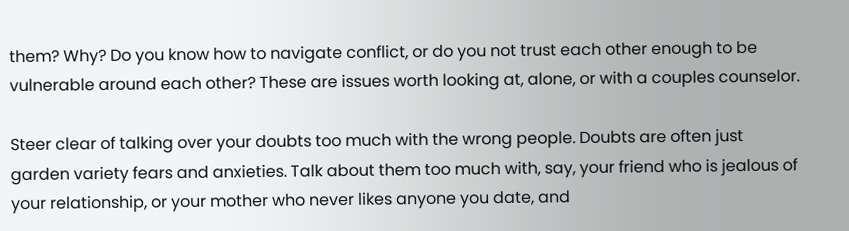them? Why? Do you know how to navigate conflict, or do you not trust each other enough to be vulnerable around each other? These are issues worth looking at, alone, or with a couples counselor.

Steer clear of talking over your doubts too much with the wrong people. Doubts are often just garden variety fears and anxieties. Talk about them too much with, say, your friend who is jealous of your relationship, or your mother who never likes anyone you date, and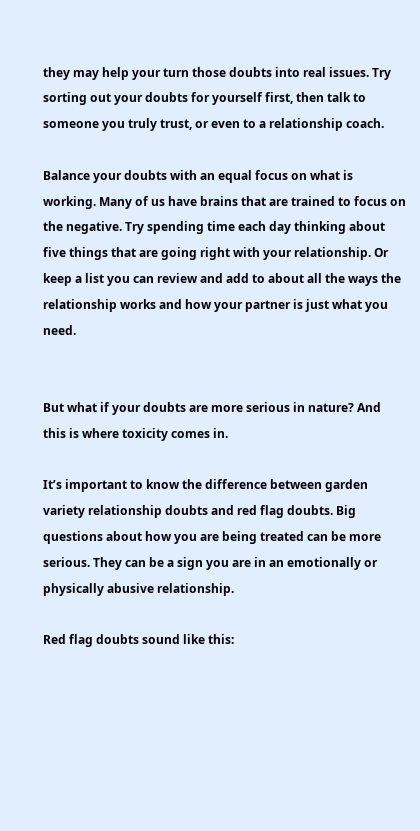they may help your turn those doubts into real issues. Try sorting out your doubts for yourself first, then talk to someone you truly trust, or even to a relationship coach.

Balance your doubts with an equal focus on what is working. Many of us have brains that are trained to focus on the negative. Try spending time each day thinking about five things that are going right with your relationship. Or keep a list you can review and add to about all the ways the relationship works and how your partner is just what you need.


But what if your doubts are more serious in nature? And this is where toxicity comes in.

It’s important to know the difference between garden variety relationship doubts and red flag doubts. Big questions about how you are being treated can be more serious. They can be a sign you are in an emotionally or physically abusive relationship.

Red flag doubts sound like this: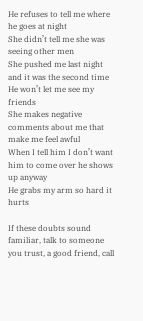He refuses to tell me where he goes at night
She didn’t tell me she was seeing other men
She pushed me last night and it was the second time
He won’t let me see my friends
She makes negative comments about me that make me feel awful
When I tell him I don’t want him to come over he shows up anyway
He grabs my arm so hard it hurts

If these doubts sound familiar, talk to someone you trust, a good friend, call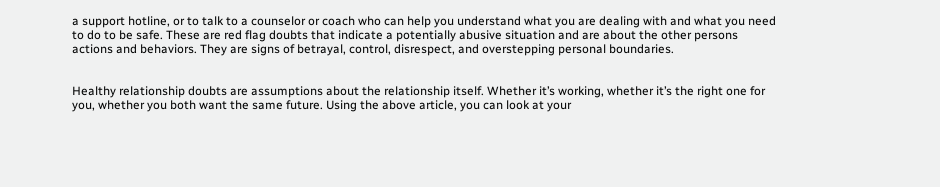a support hotline, or to talk to a counselor or coach who can help you understand what you are dealing with and what you need to do to be safe. These are red flag doubts that indicate a potentially abusive situation and are about the other persons actions and behaviors. They are signs of betrayal, control, disrespect, and overstepping personal boundaries.


Healthy relationship doubts are assumptions about the relationship itself. Whether it’s working, whether it’s the right one for you, whether you both want the same future. Using the above article, you can look at your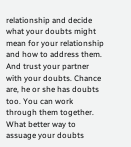relationship and decide what your doubts might mean for your relationship and how to address them. And trust your partner with your doubts. Chance are, he or she has doubts too. You can work through them together. What better way to assuage your doubts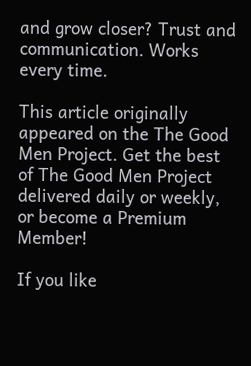and grow closer? Trust and communication. Works every time.

This article originally appeared on the The Good Men Project. Get the best of The Good Men Project delivered daily or weekly, or become a Premium Member!

If you like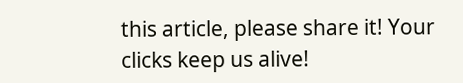this article, please share it! Your clicks keep us alive!